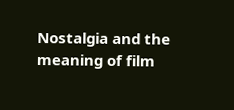Nostalgia and the meaning of film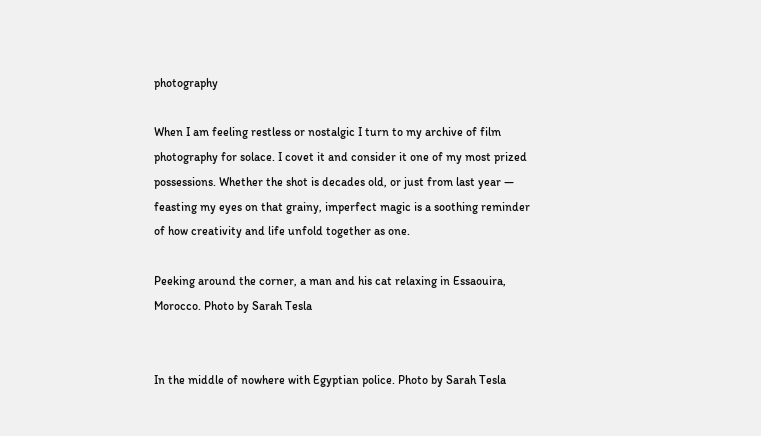photography

When I am feeling restless or nostalgic I turn to my archive of film photography for solace. I covet it and consider it one of my most prized possessions. Whether the shot is decades old, or just from last year — feasting my eyes on that grainy, imperfect magic is a soothing reminder of how creativity and life unfold together as one.

Peeking around the corner, a man and his cat relaxing in Essaouira, Morocco. Photo by Sarah Tesla


In the middle of nowhere with Egyptian police. Photo by Sarah Tesla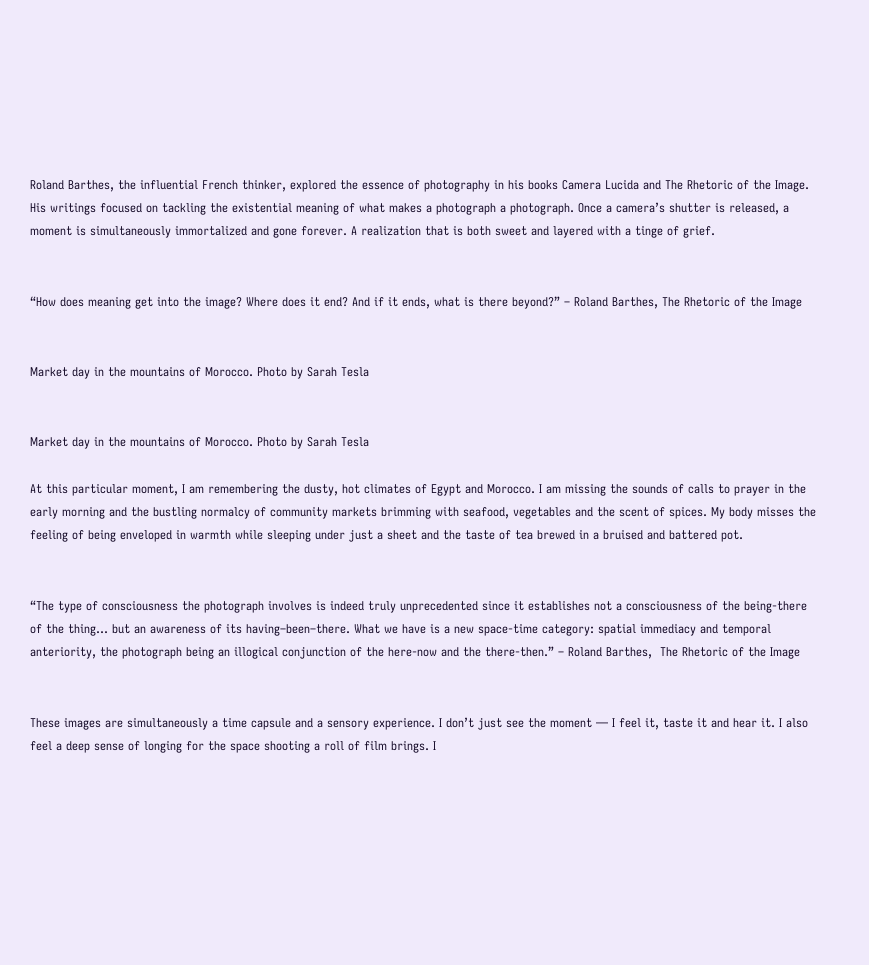Roland Barthes, the influential French thinker, explored the essence of photography in his books Camera Lucida and The Rhetoric of the Image. His writings focused on tackling the existential meaning of what makes a photograph a photograph. Once a camera’s shutter is released, a moment is simultaneously immortalized and gone forever. A realization that is both sweet and layered with a tinge of grief.


“How does meaning get into the image? Where does it end? And if it ends, what is there beyond?” – Roland Barthes, The Rhetoric of the Image


Market day in the mountains of Morocco. Photo by Sarah Tesla


Market day in the mountains of Morocco. Photo by Sarah Tesla

At this particular moment, I am remembering the dusty, hot climates of Egypt and Morocco. I am missing the sounds of calls to prayer in the early morning and the bustling normalcy of community markets brimming with seafood, vegetables and the scent of spices. My body misses the feeling of being enveloped in warmth while sleeping under just a sheet and the taste of tea brewed in a bruised and battered pot.


“The type of consciousness the photograph involves is indeed truly unprecedented since it establishes not a consciousness of the being-there of the thing… but an awareness of its having–been–there. What we have is a new space-time category: spatial immediacy and temporal anteriority, the photograph being an illogical conjunction of the here-now and the there-then.” – Roland Barthes,  The Rhetoric of the Image


These images are simultaneously a time capsule and a sensory experience. I don’t just see the moment — I feel it, taste it and hear it. I also feel a deep sense of longing for the space shooting a roll of film brings. I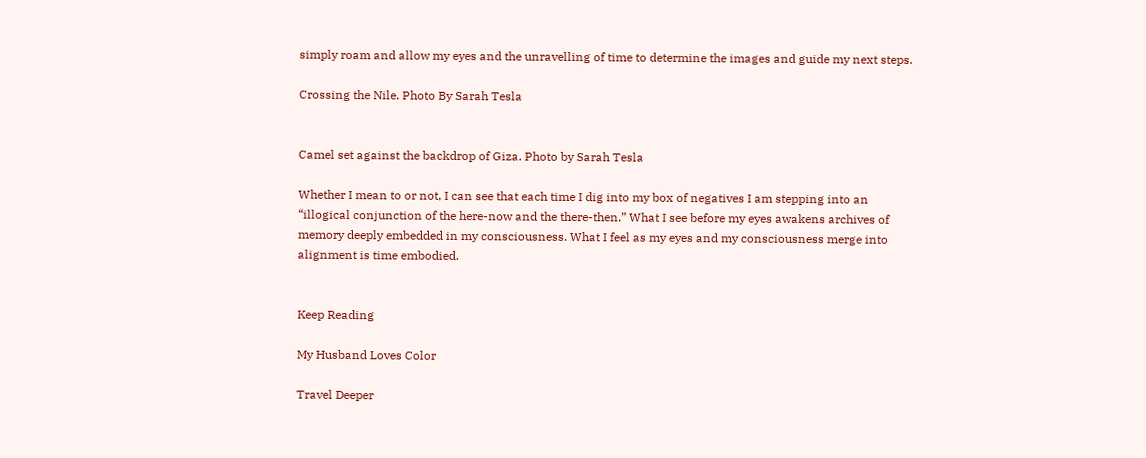simply roam and allow my eyes and the unravelling of time to determine the images and guide my next steps.

Crossing the Nile. Photo By Sarah Tesla


Camel set against the backdrop of Giza. Photo by Sarah Tesla

Whether I mean to or not, I can see that each time I dig into my box of negatives I am stepping into an “illogical conjunction of the here-now and the there-then.” What I see before my eyes awakens archives of memory deeply embedded in my consciousness. What I feel as my eyes and my consciousness merge into alignment is time embodied.


Keep Reading

My Husband Loves Color

Travel Deeper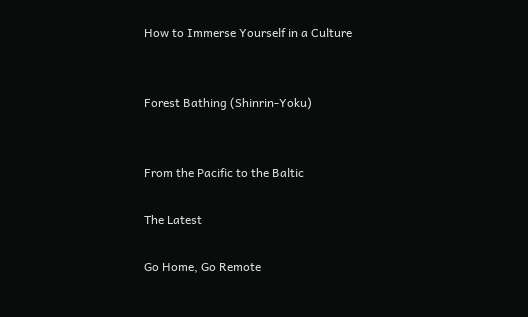How to Immerse Yourself in a Culture


Forest Bathing (Shinrin-Yoku)


From the Pacific to the Baltic

The Latest

Go Home, Go Remote